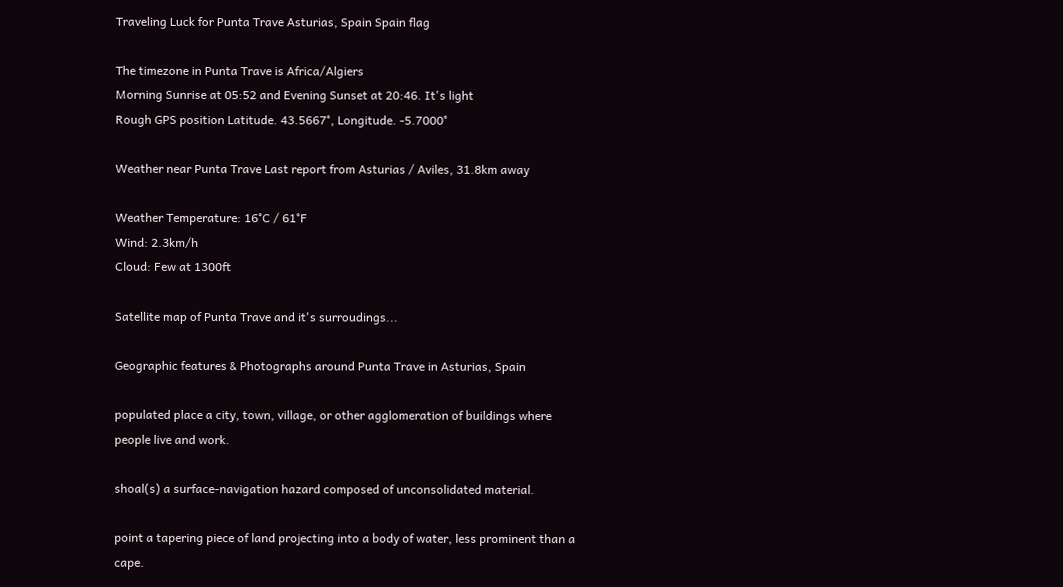Traveling Luck for Punta Trave Asturias, Spain Spain flag

The timezone in Punta Trave is Africa/Algiers
Morning Sunrise at 05:52 and Evening Sunset at 20:46. It's light
Rough GPS position Latitude. 43.5667°, Longitude. -5.7000°

Weather near Punta Trave Last report from Asturias / Aviles, 31.8km away

Weather Temperature: 16°C / 61°F
Wind: 2.3km/h
Cloud: Few at 1300ft

Satellite map of Punta Trave and it's surroudings...

Geographic features & Photographs around Punta Trave in Asturias, Spain

populated place a city, town, village, or other agglomeration of buildings where people live and work.

shoal(s) a surface-navigation hazard composed of unconsolidated material.

point a tapering piece of land projecting into a body of water, less prominent than a cape.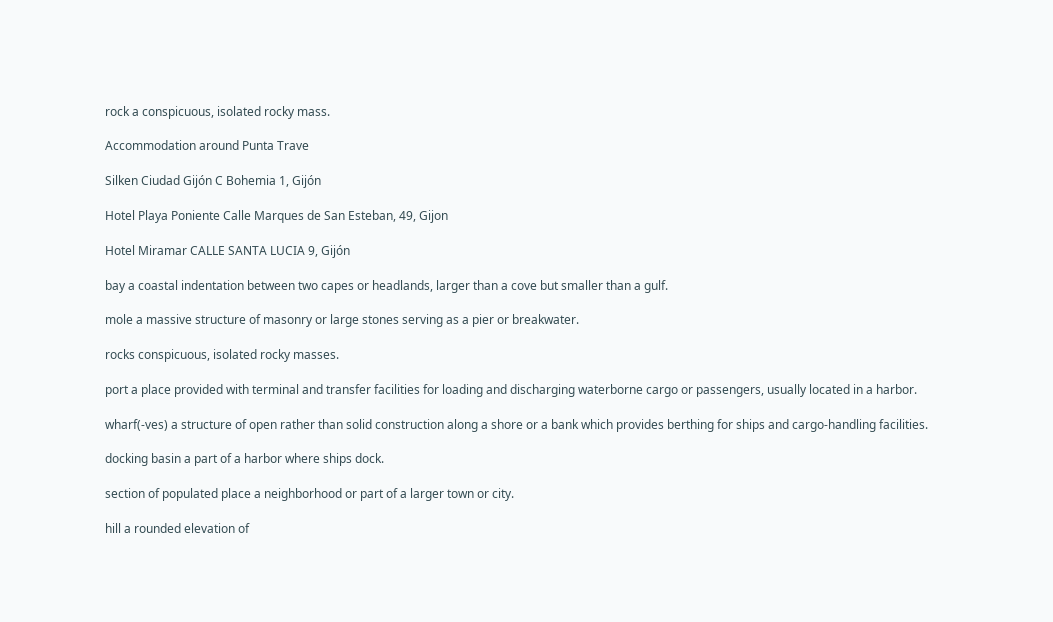rock a conspicuous, isolated rocky mass.

Accommodation around Punta Trave

Silken Ciudad Gijón C Bohemia 1, Gijón

Hotel Playa Poniente Calle Marques de San Esteban, 49, Gijon

Hotel Miramar CALLE SANTA LUCIA 9, Gijón

bay a coastal indentation between two capes or headlands, larger than a cove but smaller than a gulf.

mole a massive structure of masonry or large stones serving as a pier or breakwater.

rocks conspicuous, isolated rocky masses.

port a place provided with terminal and transfer facilities for loading and discharging waterborne cargo or passengers, usually located in a harbor.

wharf(-ves) a structure of open rather than solid construction along a shore or a bank which provides berthing for ships and cargo-handling facilities.

docking basin a part of a harbor where ships dock.

section of populated place a neighborhood or part of a larger town or city.

hill a rounded elevation of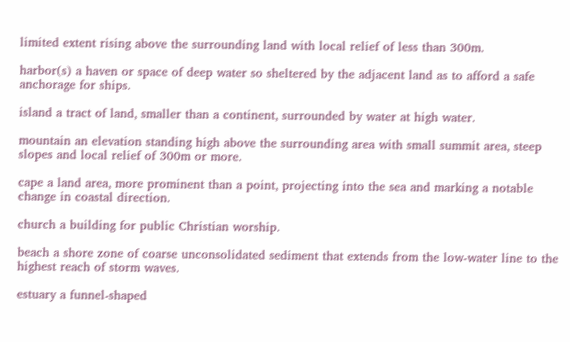limited extent rising above the surrounding land with local relief of less than 300m.

harbor(s) a haven or space of deep water so sheltered by the adjacent land as to afford a safe anchorage for ships.

island a tract of land, smaller than a continent, surrounded by water at high water.

mountain an elevation standing high above the surrounding area with small summit area, steep slopes and local relief of 300m or more.

cape a land area, more prominent than a point, projecting into the sea and marking a notable change in coastal direction.

church a building for public Christian worship.

beach a shore zone of coarse unconsolidated sediment that extends from the low-water line to the highest reach of storm waves.

estuary a funnel-shaped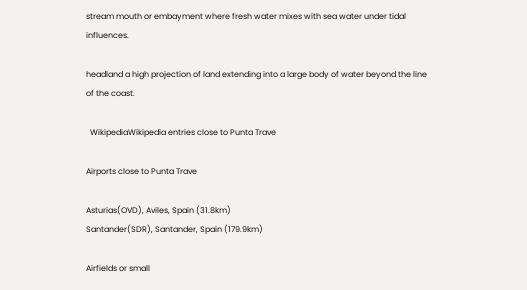stream mouth or embayment where fresh water mixes with sea water under tidal influences.

headland a high projection of land extending into a large body of water beyond the line of the coast.

  WikipediaWikipedia entries close to Punta Trave

Airports close to Punta Trave

Asturias(OVD), Aviles, Spain (31.8km)
Santander(SDR), Santander, Spain (179.9km)

Airfields or small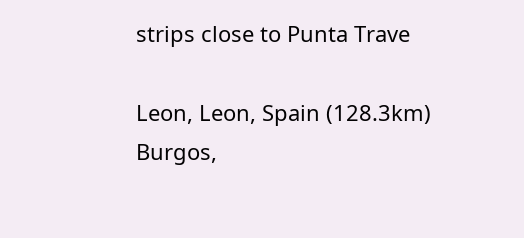strips close to Punta Trave

Leon, Leon, Spain (128.3km)
Burgos,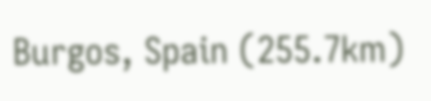Burgos, Spain (255.7km)